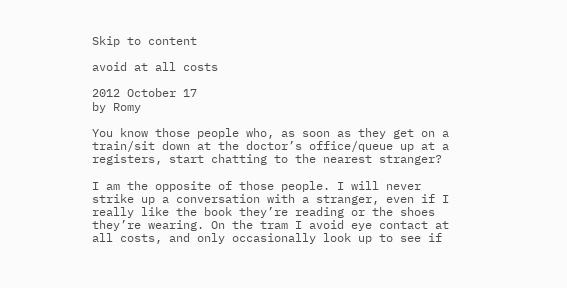Skip to content

avoid at all costs

2012 October 17
by Romy

You know those people who, as soon as they get on a train/sit down at the doctor’s office/queue up at a registers, start chatting to the nearest stranger?

I am the opposite of those people. I will never strike up a conversation with a stranger, even if I really like the book they’re reading or the shoes they’re wearing. On the tram I avoid eye contact at all costs, and only occasionally look up to see if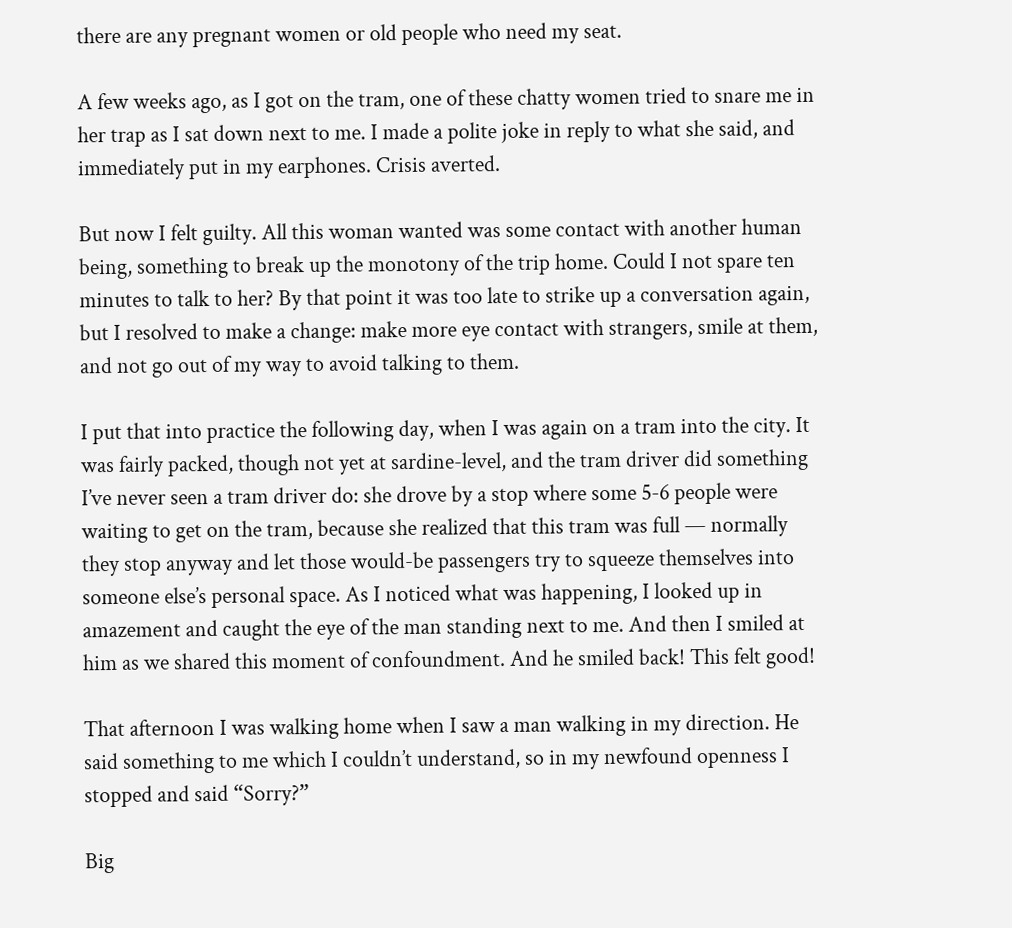there are any pregnant women or old people who need my seat.

A few weeks ago, as I got on the tram, one of these chatty women tried to snare me in her trap as I sat down next to me. I made a polite joke in reply to what she said, and immediately put in my earphones. Crisis averted.

But now I felt guilty. All this woman wanted was some contact with another human being, something to break up the monotony of the trip home. Could I not spare ten minutes to talk to her? By that point it was too late to strike up a conversation again, but I resolved to make a change: make more eye contact with strangers, smile at them, and not go out of my way to avoid talking to them.

I put that into practice the following day, when I was again on a tram into the city. It was fairly packed, though not yet at sardine-level, and the tram driver did something I’ve never seen a tram driver do: she drove by a stop where some 5-6 people were waiting to get on the tram, because she realized that this tram was full — normally they stop anyway and let those would-be passengers try to squeeze themselves into someone else’s personal space. As I noticed what was happening, I looked up in amazement and caught the eye of the man standing next to me. And then I smiled at him as we shared this moment of confoundment. And he smiled back! This felt good!

That afternoon I was walking home when I saw a man walking in my direction. He said something to me which I couldn’t understand, so in my newfound openness I stopped and said “Sorry?”

Big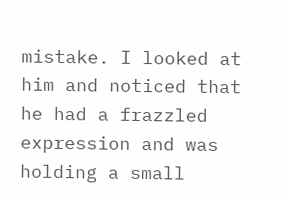mistake. I looked at him and noticed that he had a frazzled expression and was holding a small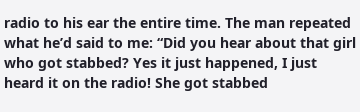radio to his ear the entire time. The man repeated what he’d said to me: “Did you hear about that girl who got stabbed? Yes it just happened, I just heard it on the radio! She got stabbed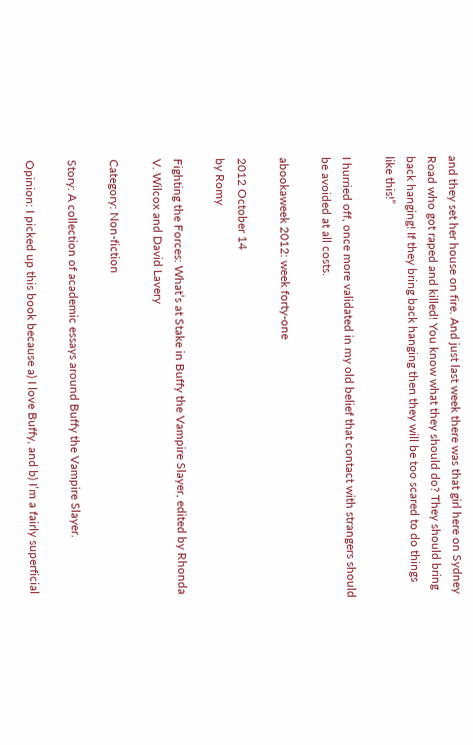and they set her house on fire. And just last week there was that girl here on Sydney Road who got raped and killed! You know what they should do? They should bring back hanging! If they bring back hanging then they will be too scared to do things like this!”

I hurried off, once more validated in my old belief that contact with strangers should be avoided at all costs.

abookaweek 2012: week forty-one

2012 October 14
by Romy

Fighting the Forces: What’s at Stake in Buffy the Vampire Slayer, edited by Rhonda V. Wilcox and David Lavery

Category: Non-fiction

Story: A collection of academic essays around Buffy the Vampire Slayer.

Opinion: I picked up this book because a) I love Buffy, and b) I’m a fairly superficial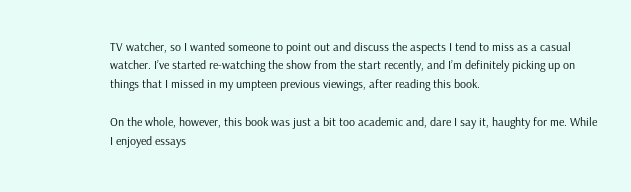TV watcher, so I wanted someone to point out and discuss the aspects I tend to miss as a casual watcher. I’ve started re-watching the show from the start recently, and I’m definitely picking up on things that I missed in my umpteen previous viewings, after reading this book.

On the whole, however, this book was just a bit too academic and, dare I say it, haughty for me. While I enjoyed essays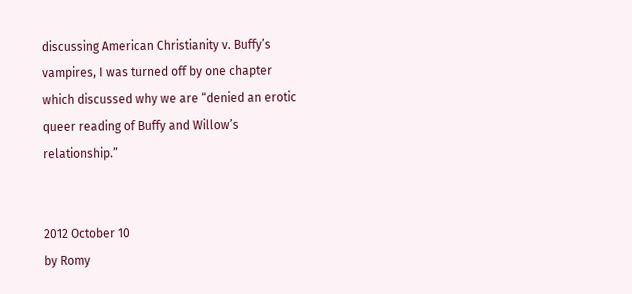discussing American Christianity v. Buffy’s vampires, I was turned off by one chapter which discussed why we are “denied an erotic queer reading of Buffy and Willow’s relationship.”


2012 October 10
by Romy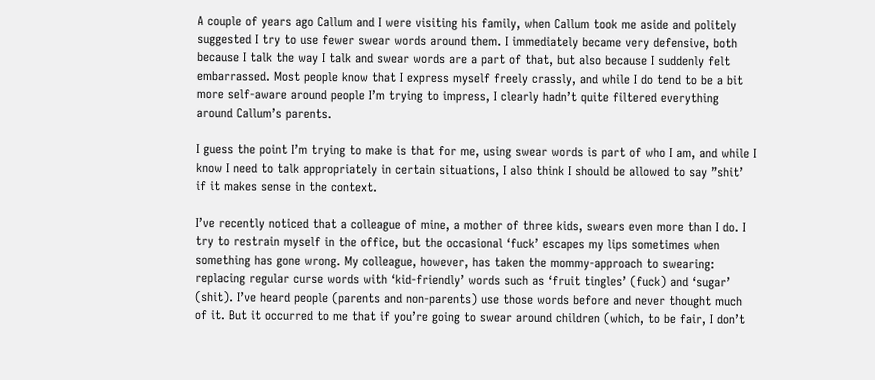A couple of years ago Callum and I were visiting his family, when Callum took me aside and politely suggested I try to use fewer swear words around them. I immediately became very defensive, both because I talk the way I talk and swear words are a part of that, but also because I suddenly felt embarrassed. Most people know that I express myself freely crassly, and while I do tend to be a bit more self-aware around people I’m trying to impress, I clearly hadn’t quite filtered everything around Callum’s parents.

I guess the point I’m trying to make is that for me, using swear words is part of who I am, and while I know I need to talk appropriately in certain situations, I also think I should be allowed to say ”shit’ if it makes sense in the context.

I’ve recently noticed that a colleague of mine, a mother of three kids, swears even more than I do. I try to restrain myself in the office, but the occasional ‘fuck’ escapes my lips sometimes when something has gone wrong. My colleague, however, has taken the mommy-approach to swearing: replacing regular curse words with ‘kid-friendly’ words such as ‘fruit tingles’ (fuck) and ‘sugar’ (shit). I’ve heard people (parents and non-parents) use those words before and never thought much of it. But it occurred to me that if you’re going to swear around children (which, to be fair, I don’t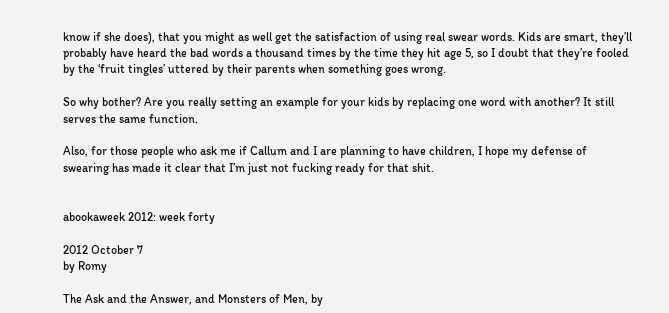know if she does), that you might as well get the satisfaction of using real swear words. Kids are smart, they’ll probably have heard the bad words a thousand times by the time they hit age 5, so I doubt that they’re fooled by the ‘fruit tingles’ uttered by their parents when something goes wrong.

So why bother? Are you really setting an example for your kids by replacing one word with another? It still serves the same function.

Also, for those people who ask me if Callum and I are planning to have children, I hope my defense of swearing has made it clear that I’m just not fucking ready for that shit.


abookaweek 2012: week forty

2012 October 7
by Romy

The Ask and the Answer, and Monsters of Men, by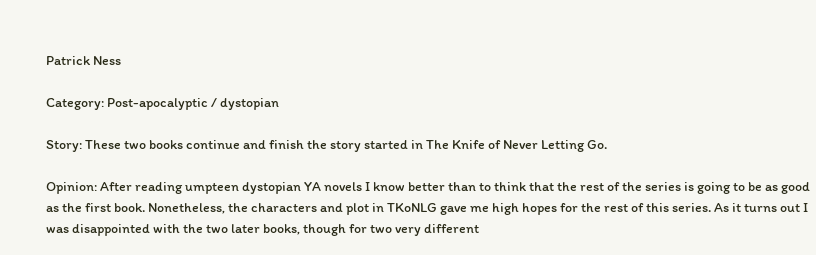Patrick Ness

Category: Post-apocalyptic / dystopian

Story: These two books continue and finish the story started in The Knife of Never Letting Go.

Opinion: After reading umpteen dystopian YA novels I know better than to think that the rest of the series is going to be as good as the first book. Nonetheless, the characters and plot in TKoNLG gave me high hopes for the rest of this series. As it turns out I was disappointed with the two later books, though for two very different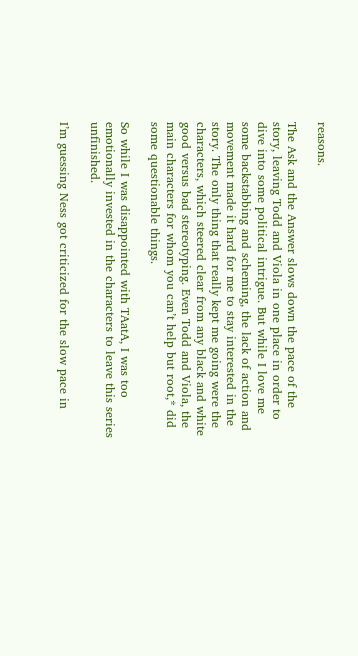reasons.

The Ask and the Answer slows down the pace of the story, leaving Todd and Viola in one place in order to dive into some political intrigue. But while I love me some backstabbing and scheming, the lack of action and movement made it hard for me to stay interested in the story. The only thing that really kept me going were the characters, which steered clear from any black and white good versus bad stereotyping. Even Todd and Viola, the main characters for whom you can’t help but root,* did some questionable things.

So while I was disappointed with TAatA, I was too emotionally invested in the characters to leave this series unfinished.

I’m guessing Ness got criticized for the slow pace in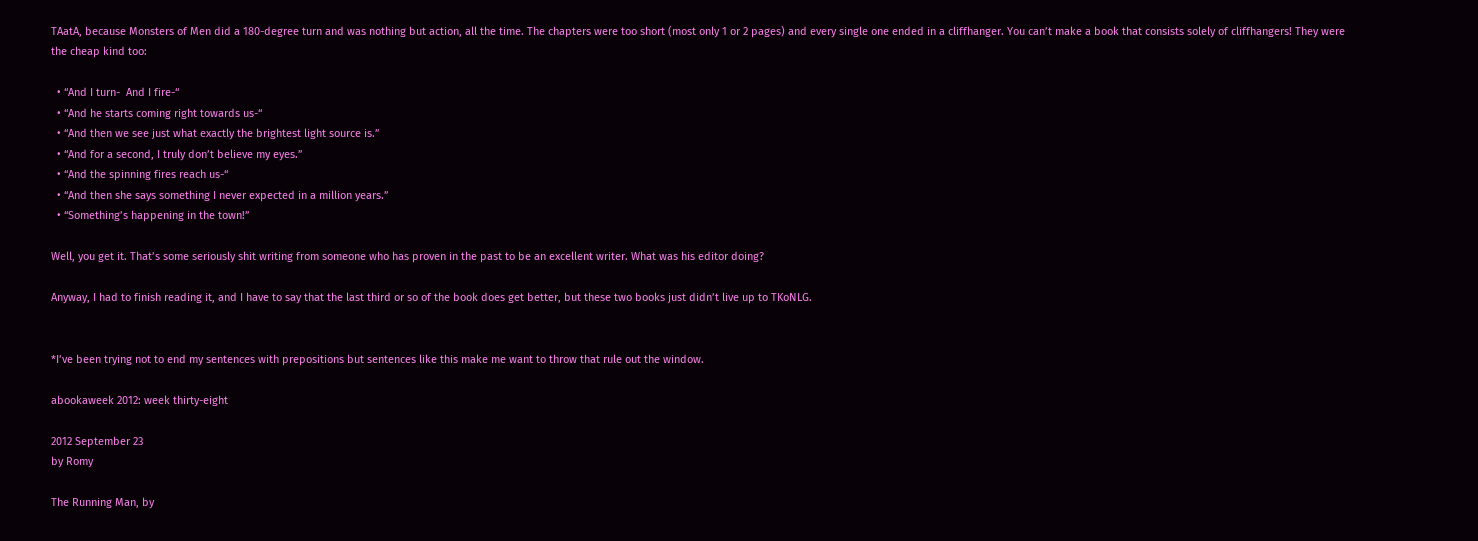TAatA, because Monsters of Men did a 180-degree turn and was nothing but action, all the time. The chapters were too short (most only 1 or 2 pages) and every single one ended in a cliffhanger. You can’t make a book that consists solely of cliffhangers! They were the cheap kind too:

  • “And I turn-  And I fire-“
  • “And he starts coming right towards us-“
  • “And then we see just what exactly the brightest light source is.”
  • “And for a second, I truly don’t believe my eyes.”
  • “And the spinning fires reach us-“
  • “And then she says something I never expected in a million years.”
  • “Something’s happening in the town!”

Well, you get it. That’s some seriously shit writing from someone who has proven in the past to be an excellent writer. What was his editor doing?

Anyway, I had to finish reading it, and I have to say that the last third or so of the book does get better, but these two books just didn’t live up to TKoNLG.


*I’ve been trying not to end my sentences with prepositions but sentences like this make me want to throw that rule out the window.

abookaweek 2012: week thirty-eight

2012 September 23
by Romy

The Running Man, by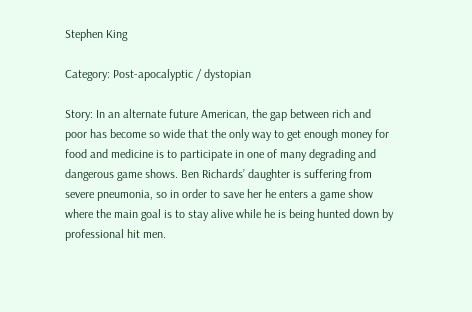Stephen King

Category: Post-apocalyptic / dystopian

Story: In an alternate future American, the gap between rich and poor has become so wide that the only way to get enough money for food and medicine is to participate in one of many degrading and dangerous game shows. Ben Richards’ daughter is suffering from severe pneumonia, so in order to save her he enters a game show where the main goal is to stay alive while he is being hunted down by professional hit men.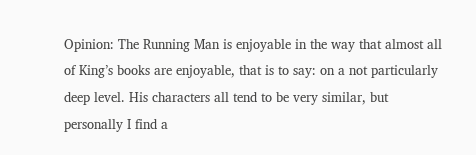Opinion: The Running Man is enjoyable in the way that almost all of King’s books are enjoyable, that is to say: on a not particularly deep level. His characters all tend to be very similar, but personally I find a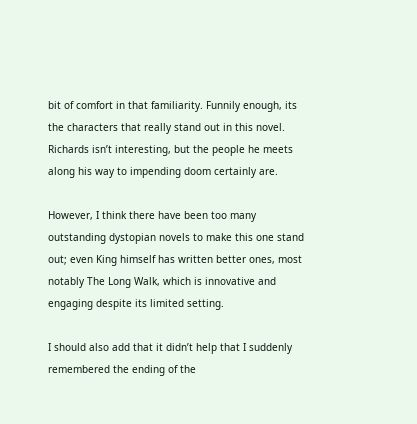bit of comfort in that familiarity. Funnily enough, its the characters that really stand out in this novel. Richards isn’t interesting, but the people he meets along his way to impending doom certainly are.

However, I think there have been too many outstanding dystopian novels to make this one stand out; even King himself has written better ones, most notably The Long Walk, which is innovative and engaging despite its limited setting.

I should also add that it didn’t help that I suddenly remembered the ending of the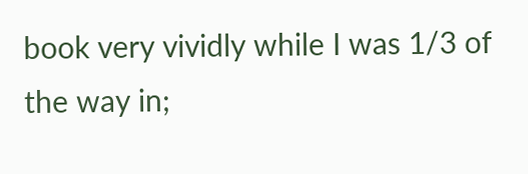book very vividly while I was 1/3 of the way in;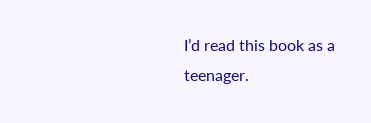I’d read this book as a teenager.